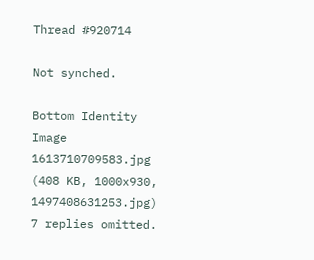Thread #920714

Not synched.

Bottom Identity
Image 1613710709583.jpg (408 KB, 1000x930, 1497408631253.jpg)
7 replies omitted.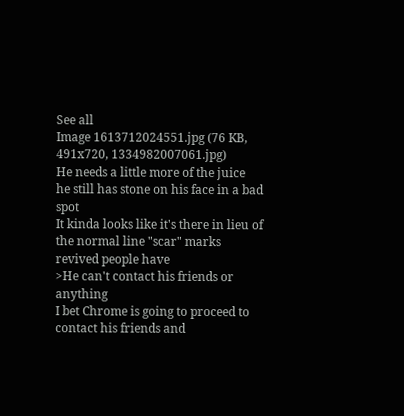See all
Image 1613712024551.jpg (76 KB, 491x720, 1334982007061.jpg)
He needs a little more of the juice
he still has stone on his face in a bad spot
It kinda looks like it's there in lieu of the normal line "scar" marks revived people have
>He can't contact his friends or anything
I bet Chrome is going to proceed to contact his friends and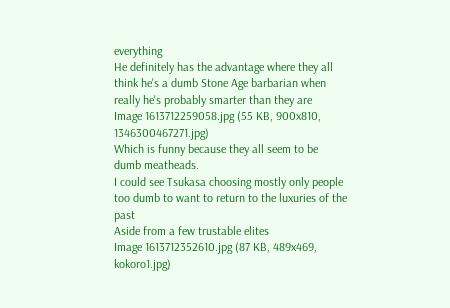everything
He definitely has the advantage where they all think he's a dumb Stone Age barbarian when really he's probably smarter than they are
Image 1613712259058.jpg (55 KB, 900x810, 1346300467271.jpg)
Which is funny because they all seem to be dumb meatheads.
I could see Tsukasa choosing mostly only people too dumb to want to return to the luxuries of the past
Aside from a few trustable elites
Image 1613712352610.jpg (87 KB, 489x469, kokoro1.jpg)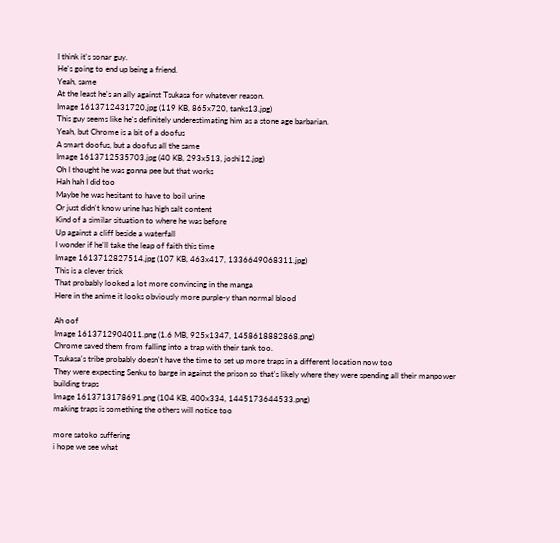I think it's sonar guy.
He's going to end up being a friend.
Yeah, same
At the least he's an ally against Tsukasa for whatever reason.
Image 1613712431720.jpg (119 KB, 865x720, tanks13.jpg)
This guy seems like he's definitely underestimating him as a stone age barbarian.
Yeah, but Chrome is a bit of a doofus
A smart doofus, but a doofus all the same
Image 1613712535703.jpg (40 KB, 293x513, joshi12.jpg)
Oh I thought he was gonna pee but that works
Hah hah I did too
Maybe he was hesitant to have to boil urine
Or just didn't know urine has high salt content
Kind of a similar situation to where he was before
Up against a cliff beside a waterfall
I wonder if he'll take the leap of faith this time
Image 1613712827514.jpg (107 KB, 463x417, 1336649068311.jpg)
This is a clever trick
That probably looked a lot more convincing in the manga
Here in the anime it looks obviously more purple-y than normal blood

Ah oof
Image 1613712904011.png (1.6 MB, 925x1347, 1458618882868.png)
Chrome saved them from falling into a trap with their tank too.
Tsukasa's tribe probably doesn't have the time to set up more traps in a different location now too
They were expecting Senku to barge in against the prison so that's likely where they were spending all their manpower building traps
Image 1613713178691.png (104 KB, 400x334, 1445173644533.png)
making traps is something the others will notice too

more satoko suffering
i hope we see what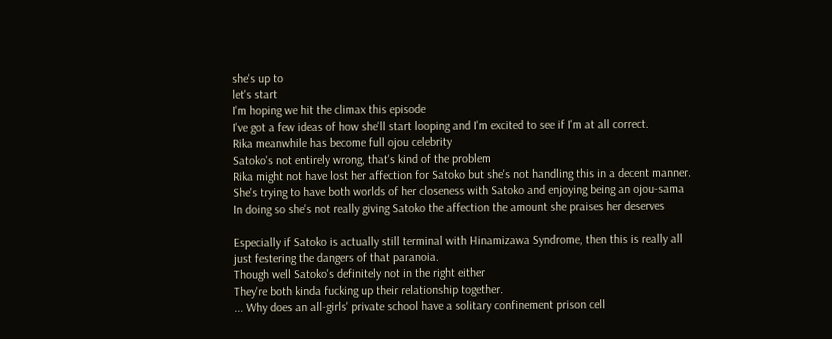she's up to
let's start
I'm hoping we hit the climax this episode
I've got a few ideas of how she'll start looping and I'm excited to see if I'm at all correct.
Rika meanwhile has become full ojou celebrity
Satoko's not entirely wrong, that's kind of the problem
Rika might not have lost her affection for Satoko but she's not handling this in a decent manner.
She's trying to have both worlds of her closeness with Satoko and enjoying being an ojou-sama
In doing so she's not really giving Satoko the affection the amount she praises her deserves

Especially if Satoko is actually still terminal with Hinamizawa Syndrome, then this is really all just festering the dangers of that paranoia.
Though well Satoko's definitely not in the right either
They're both kinda fucking up their relationship together.
... Why does an all-girls' private school have a solitary confinement prison cell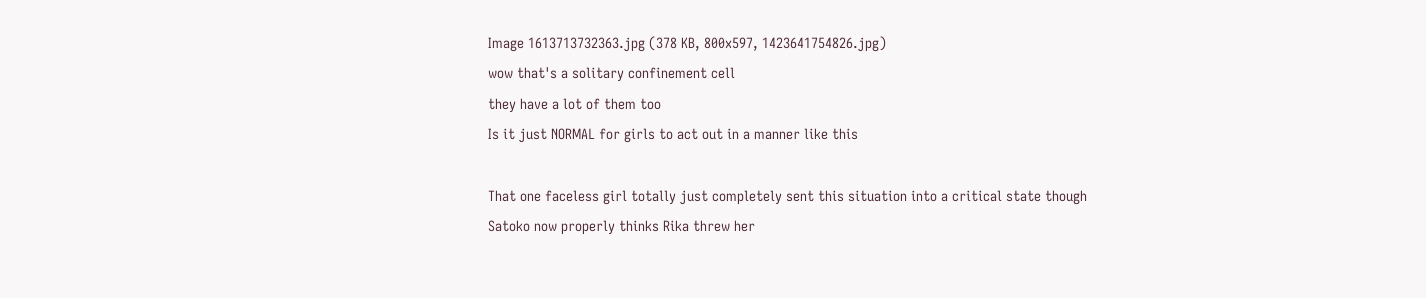Image 1613713732363.jpg (378 KB, 800x597, 1423641754826.jpg)
wow that's a solitary confinement cell
they have a lot of them too
Is it just NORMAL for girls to act out in a manner like this

That one faceless girl totally just completely sent this situation into a critical state though
Satoko now properly thinks Rika threw her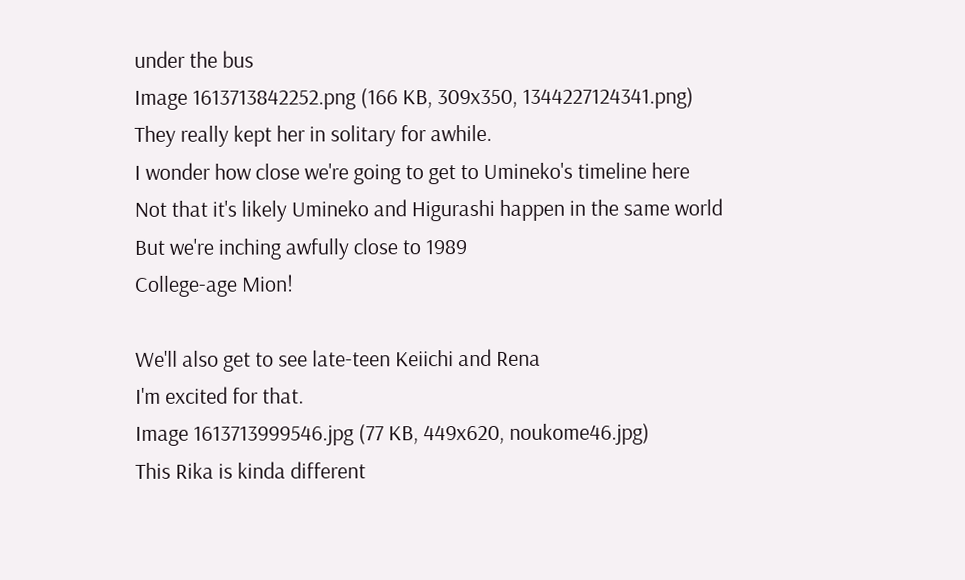under the bus
Image 1613713842252.png (166 KB, 309x350, 1344227124341.png)
They really kept her in solitary for awhile.
I wonder how close we're going to get to Umineko's timeline here
Not that it's likely Umineko and Higurashi happen in the same world
But we're inching awfully close to 1989
College-age Mion!

We'll also get to see late-teen Keiichi and Rena
I'm excited for that.
Image 1613713999546.jpg (77 KB, 449x620, noukome46.jpg)
This Rika is kinda different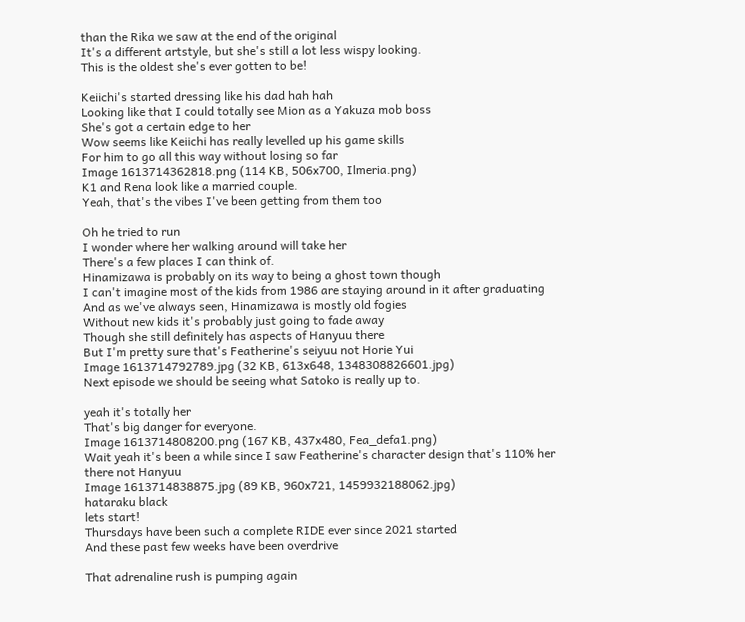than the Rika we saw at the end of the original
It's a different artstyle, but she's still a lot less wispy looking.
This is the oldest she's ever gotten to be!

Keiichi's started dressing like his dad hah hah
Looking like that I could totally see Mion as a Yakuza mob boss
She's got a certain edge to her
Wow seems like Keiichi has really levelled up his game skills
For him to go all this way without losing so far
Image 1613714362818.png (114 KB, 506x700, Ilmeria.png)
K1 and Rena look like a married couple.
Yeah, that's the vibes I've been getting from them too

Oh he tried to run
I wonder where her walking around will take her
There's a few places I can think of.
Hinamizawa is probably on its way to being a ghost town though
I can't imagine most of the kids from 1986 are staying around in it after graduating
And as we've always seen, Hinamizawa is mostly old fogies
Without new kids it's probably just going to fade away
Though she still definitely has aspects of Hanyuu there
But I'm pretty sure that's Featherine's seiyuu not Horie Yui
Image 1613714792789.jpg (32 KB, 613x648, 1348308826601.jpg)
Next episode we should be seeing what Satoko is really up to.

yeah it's totally her
That's big danger for everyone.
Image 1613714808200.png (167 KB, 437x480, Fea_defa1.png)
Wait yeah it's been a while since I saw Featherine's character design that's 110% her there not Hanyuu
Image 1613714838875.jpg (89 KB, 960x721, 1459932188062.jpg)
hataraku black
lets start!
Thursdays have been such a complete RIDE ever since 2021 started
And these past few weeks have been overdrive

That adrenaline rush is pumping again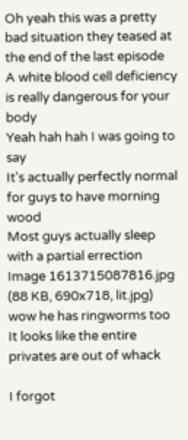Oh yeah this was a pretty bad situation they teased at the end of the last episode
A white blood cell deficiency is really dangerous for your body
Yeah hah hah I was going to say
It's actually perfectly normal for guys to have morning wood
Most guys actually sleep with a partial errection
Image 1613715087816.jpg (88 KB, 690x718, lit.jpg)
wow he has ringworms too
It looks like the entire privates are out of whack

I forgot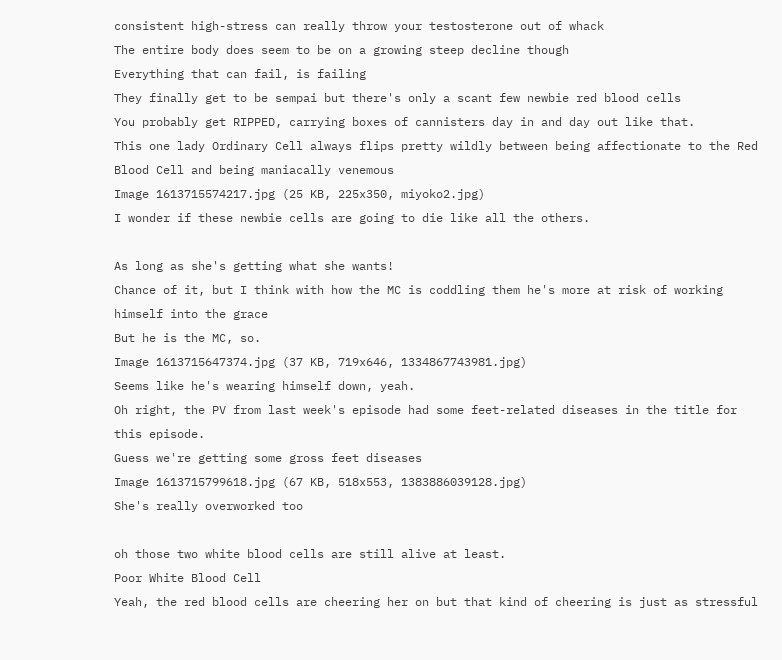consistent high-stress can really throw your testosterone out of whack
The entire body does seem to be on a growing steep decline though
Everything that can fail, is failing
They finally get to be sempai but there's only a scant few newbie red blood cells
You probably get RIPPED, carrying boxes of cannisters day in and day out like that.
This one lady Ordinary Cell always flips pretty wildly between being affectionate to the Red Blood Cell and being maniacally venemous
Image 1613715574217.jpg (25 KB, 225x350, miyoko2.jpg)
I wonder if these newbie cells are going to die like all the others.

As long as she's getting what she wants!
Chance of it, but I think with how the MC is coddling them he's more at risk of working himself into the grace
But he is the MC, so.
Image 1613715647374.jpg (37 KB, 719x646, 1334867743981.jpg)
Seems like he's wearing himself down, yeah.
Oh right, the PV from last week's episode had some feet-related diseases in the title for this episode.
Guess we're getting some gross feet diseases
Image 1613715799618.jpg (67 KB, 518x553, 1383886039128.jpg)
She's really overworked too

oh those two white blood cells are still alive at least.
Poor White Blood Cell
Yeah, the red blood cells are cheering her on but that kind of cheering is just as stressful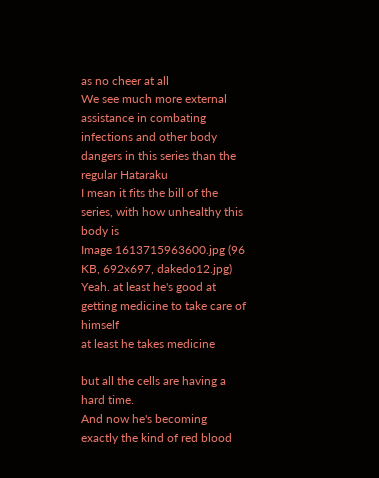as no cheer at all
We see much more external assistance in combating infections and other body dangers in this series than the regular Hataraku
I mean it fits the bill of the series, with how unhealthy this body is
Image 1613715963600.jpg (96 KB, 692x697, dakedo12.jpg)
Yeah. at least he's good at getting medicine to take care of himself
at least he takes medicine

but all the cells are having a hard time.
And now he's becoming exactly the kind of red blood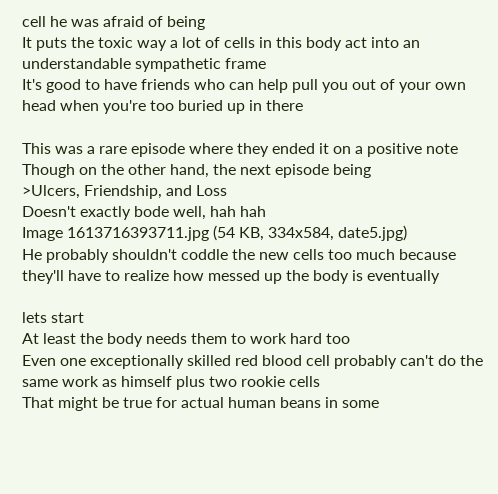cell he was afraid of being
It puts the toxic way a lot of cells in this body act into an understandable sympathetic frame
It's good to have friends who can help pull you out of your own head when you're too buried up in there

This was a rare episode where they ended it on a positive note
Though on the other hand, the next episode being
>Ulcers, Friendship, and Loss
Doesn't exactly bode well, hah hah
Image 1613716393711.jpg (54 KB, 334x584, date5.jpg)
He probably shouldn't coddle the new cells too much because they'll have to realize how messed up the body is eventually

lets start
At least the body needs them to work hard too
Even one exceptionally skilled red blood cell probably can't do the same work as himself plus two rookie cells
That might be true for actual human beans in some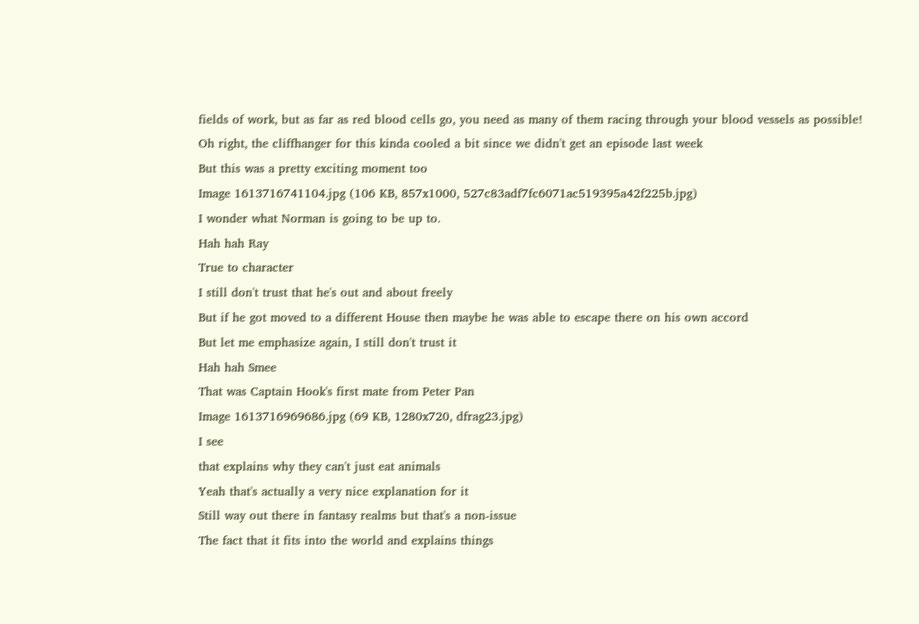fields of work, but as far as red blood cells go, you need as many of them racing through your blood vessels as possible!
Oh right, the cliffhanger for this kinda cooled a bit since we didn't get an episode last week
But this was a pretty exciting moment too
Image 1613716741104.jpg (106 KB, 857x1000, 527c83adf7fc6071ac519395a42f225b.jpg)
I wonder what Norman is going to be up to.
Hah hah Ray
True to character
I still don't trust that he's out and about freely
But if he got moved to a different House then maybe he was able to escape there on his own accord
But let me emphasize again, I still don't trust it
Hah hah Smee
That was Captain Hook's first mate from Peter Pan
Image 1613716969686.jpg (69 KB, 1280x720, dfrag23.jpg)
I see
that explains why they can't just eat animals
Yeah that's actually a very nice explanation for it
Still way out there in fantasy realms but that's a non-issue
The fact that it fits into the world and explains things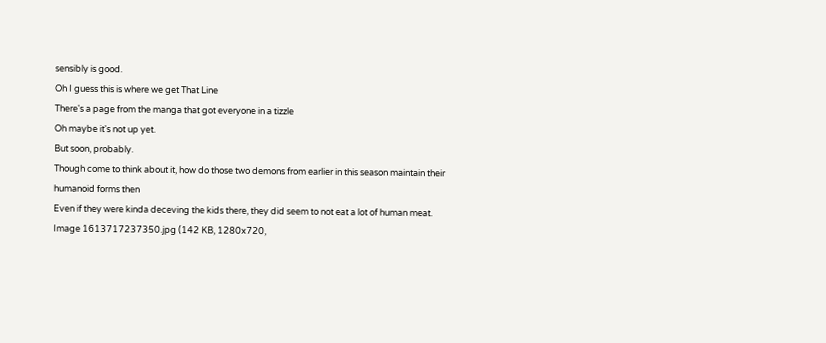sensibly is good.
Oh I guess this is where we get That Line
There's a page from the manga that got everyone in a tizzle
Oh maybe it's not up yet.
But soon, probably.
Though come to think about it, how do those two demons from earlier in this season maintain their humanoid forms then
Even if they were kinda deceving the kids there, they did seem to not eat a lot of human meat.
Image 1613717237350.jpg (142 KB, 1280x720,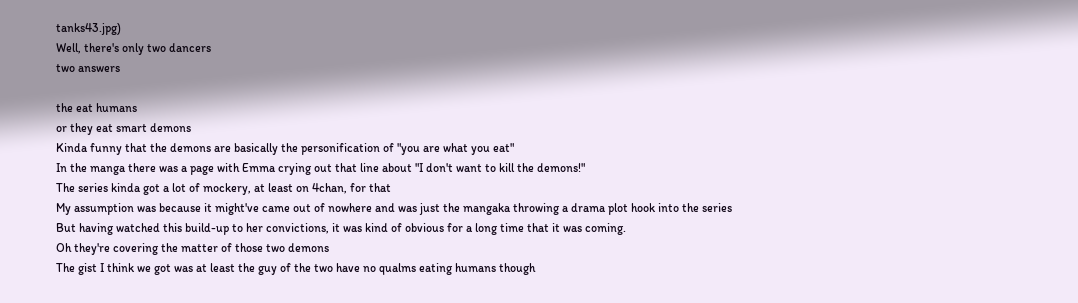tanks43.jpg)
Well, there's only two dancers
two answers

the eat humans
or they eat smart demons
Kinda funny that the demons are basically the personification of "you are what you eat"
In the manga there was a page with Emma crying out that line about "I don't want to kill the demons!"
The series kinda got a lot of mockery, at least on 4chan, for that
My assumption was because it might've came out of nowhere and was just the mangaka throwing a drama plot hook into the series
But having watched this build-up to her convictions, it was kind of obvious for a long time that it was coming.
Oh they're covering the matter of those two demons
The gist I think we got was at least the guy of the two have no qualms eating humans though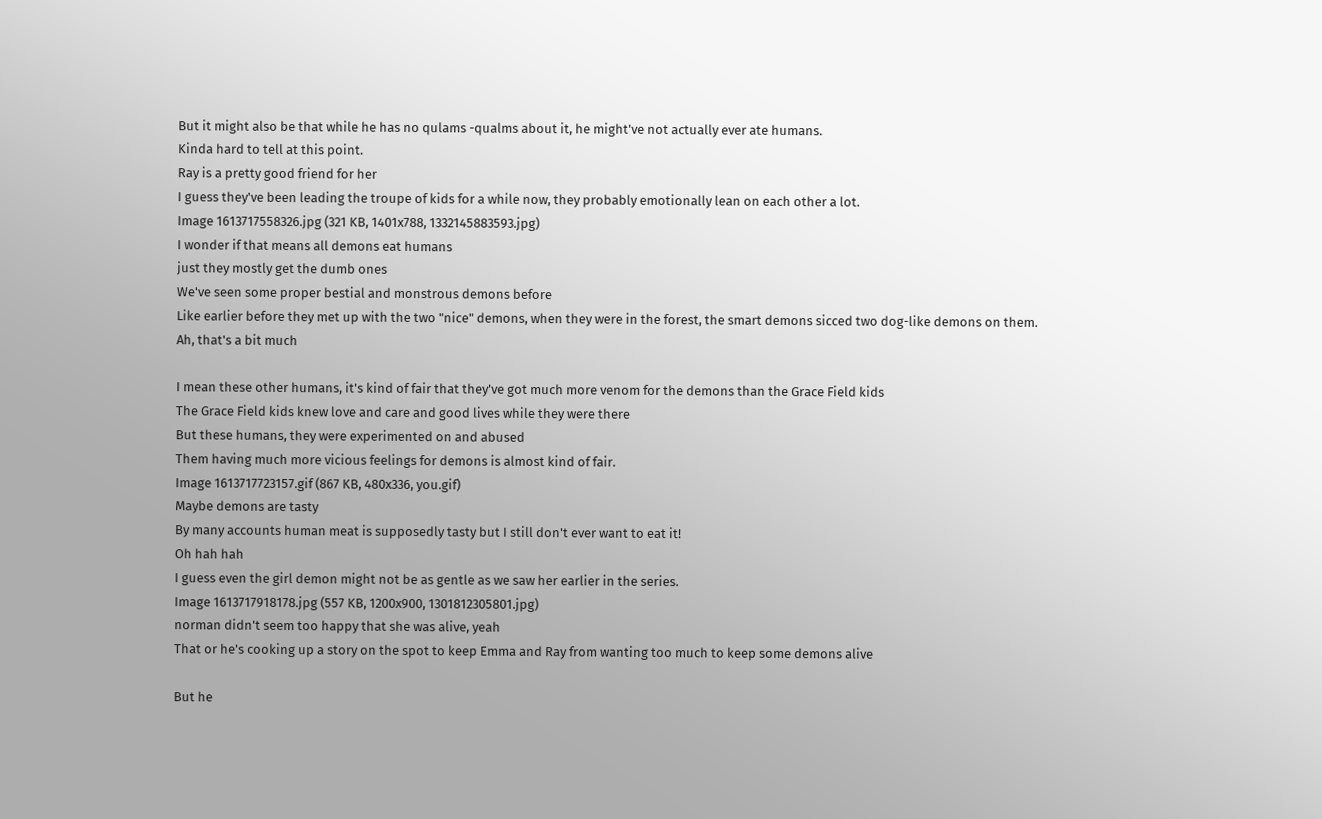But it might also be that while he has no qulams -qualms about it, he might've not actually ever ate humans.
Kinda hard to tell at this point.
Ray is a pretty good friend for her
I guess they've been leading the troupe of kids for a while now, they probably emotionally lean on each other a lot.
Image 1613717558326.jpg (321 KB, 1401x788, 1332145883593.jpg)
I wonder if that means all demons eat humans
just they mostly get the dumb ones
We've seen some proper bestial and monstrous demons before
Like earlier before they met up with the two "nice" demons, when they were in the forest, the smart demons sicced two dog-like demons on them.
Ah, that's a bit much

I mean these other humans, it's kind of fair that they've got much more venom for the demons than the Grace Field kids
The Grace Field kids knew love and care and good lives while they were there
But these humans, they were experimented on and abused
Them having much more vicious feelings for demons is almost kind of fair.
Image 1613717723157.gif (867 KB, 480x336, you.gif)
Maybe demons are tasty
By many accounts human meat is supposedly tasty but I still don't ever want to eat it!
Oh hah hah
I guess even the girl demon might not be as gentle as we saw her earlier in the series.
Image 1613717918178.jpg (557 KB, 1200x900, 1301812305801.jpg)
norman didn't seem too happy that she was alive, yeah
That or he's cooking up a story on the spot to keep Emma and Ray from wanting too much to keep some demons alive

But he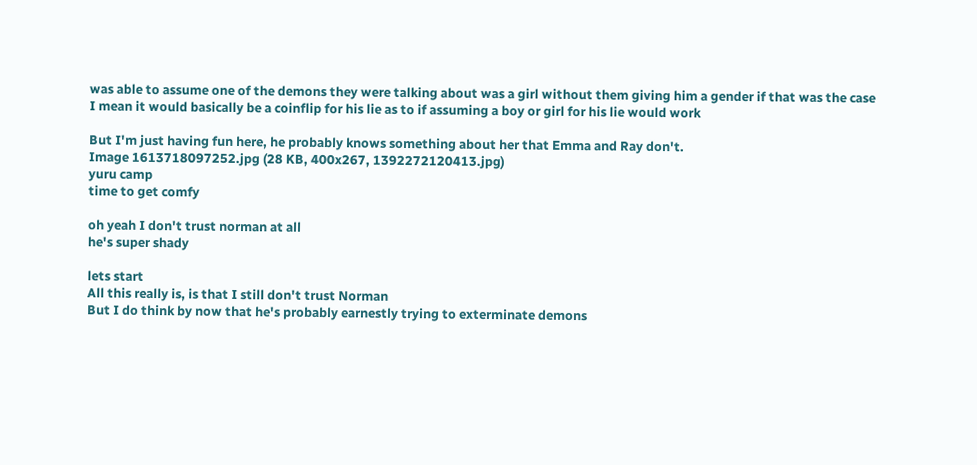was able to assume one of the demons they were talking about was a girl without them giving him a gender if that was the case
I mean it would basically be a coinflip for his lie as to if assuming a boy or girl for his lie would work

But I'm just having fun here, he probably knows something about her that Emma and Ray don't.
Image 1613718097252.jpg (28 KB, 400x267, 1392272120413.jpg)
yuru camp
time to get comfy

oh yeah I don't trust norman at all
he's super shady

lets start
All this really is, is that I still don't trust Norman
But I do think by now that he's probably earnestly trying to exterminate demons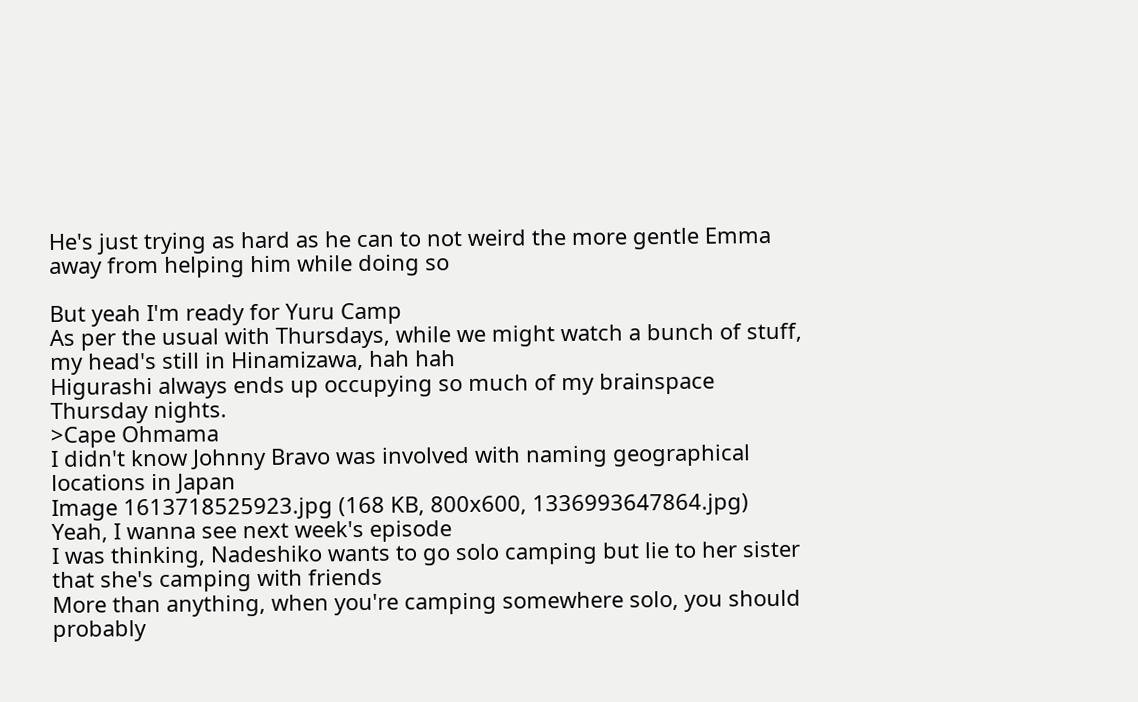He's just trying as hard as he can to not weird the more gentle Emma away from helping him while doing so

But yeah I'm ready for Yuru Camp
As per the usual with Thursdays, while we might watch a bunch of stuff, my head's still in Hinamizawa, hah hah
Higurashi always ends up occupying so much of my brainspace Thursday nights.
>Cape Ohmama
I didn't know Johnny Bravo was involved with naming geographical locations in Japan
Image 1613718525923.jpg (168 KB, 800x600, 1336993647864.jpg)
Yeah, I wanna see next week's episode
I was thinking, Nadeshiko wants to go solo camping but lie to her sister that she's camping with friends
More than anything, when you're camping somewhere solo, you should probably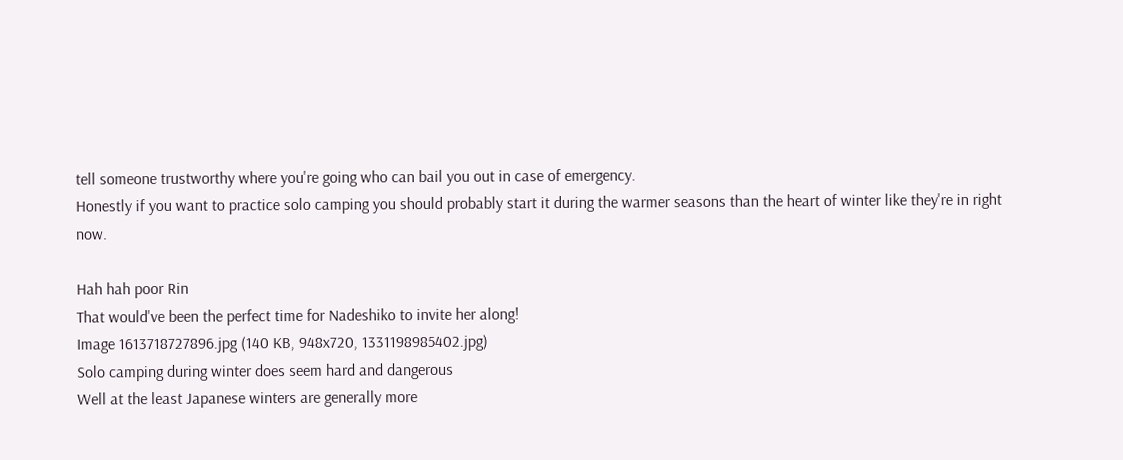tell someone trustworthy where you're going who can bail you out in case of emergency.
Honestly if you want to practice solo camping you should probably start it during the warmer seasons than the heart of winter like they're in right now.

Hah hah poor Rin
That would've been the perfect time for Nadeshiko to invite her along!
Image 1613718727896.jpg (140 KB, 948x720, 1331198985402.jpg)
Solo camping during winter does seem hard and dangerous
Well at the least Japanese winters are generally more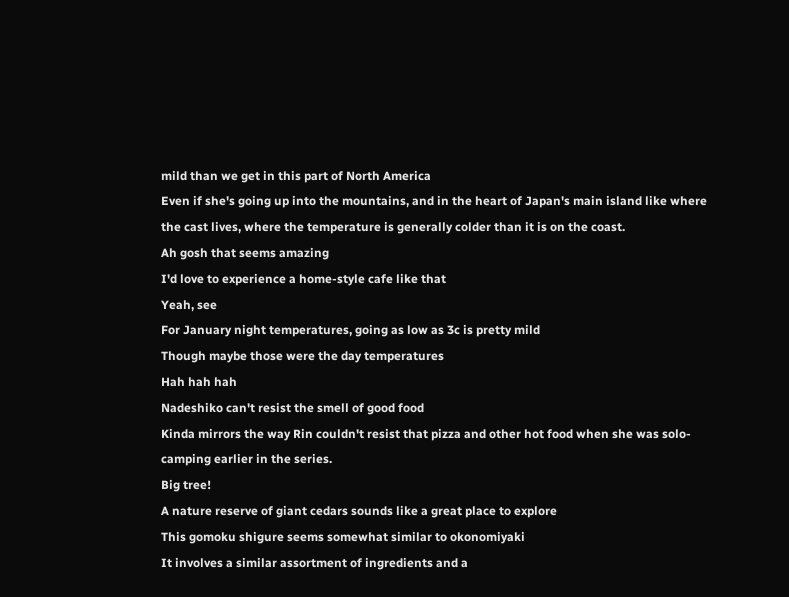mild than we get in this part of North America
Even if she's going up into the mountains, and in the heart of Japan's main island like where the cast lives, where the temperature is generally colder than it is on the coast.
Ah gosh that seems amazing
I'd love to experience a home-style cafe like that
Yeah, see
For January night temperatures, going as low as 3c is pretty mild
Though maybe those were the day temperatures
Hah hah hah
Nadeshiko can't resist the smell of good food
Kinda mirrors the way Rin couldn't resist that pizza and other hot food when she was solo-camping earlier in the series.
Big tree!
A nature reserve of giant cedars sounds like a great place to explore
This gomoku shigure seems somewhat similar to okonomiyaki
It involves a similar assortment of ingredients and a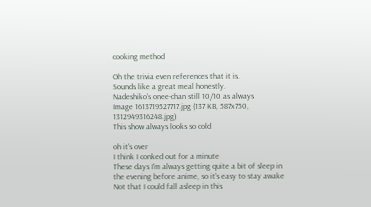cooking method

Oh the trivia even references that it is.
Sounds like a great meal honestly.
Nadeshiko's onee-chan still 10/10 as always
Image 1613719527717.jpg (137 KB, 587x750, 1312949316248.jpg)
This show always looks so cold

oh it's over
I think I conked out for a minute
These days I'm always getting quite a bit of sleep in the evening before anime, so it's easy to stay awake
Not that I could fall asleep in this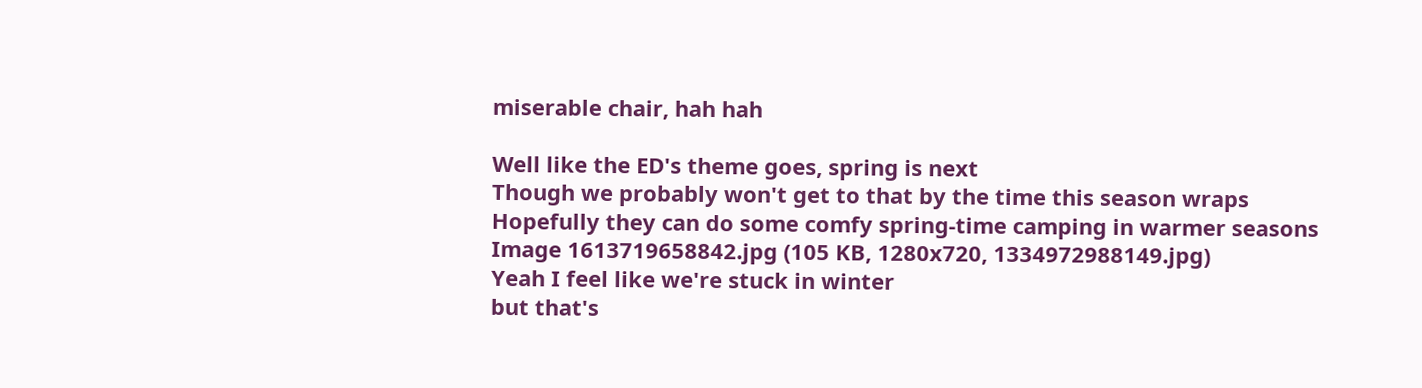miserable chair, hah hah

Well like the ED's theme goes, spring is next
Though we probably won't get to that by the time this season wraps
Hopefully they can do some comfy spring-time camping in warmer seasons
Image 1613719658842.jpg (105 KB, 1280x720, 1334972988149.jpg)
Yeah I feel like we're stuck in winter
but that's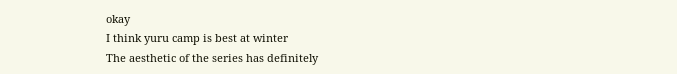okay
I think yuru camp is best at winter
The aesthetic of the series has definitely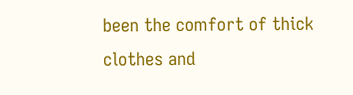been the comfort of thick clothes and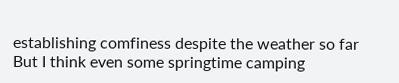establishing comfiness despite the weather so far
But I think even some springtime camping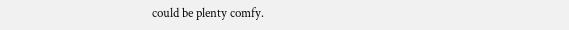could be plenty comfy.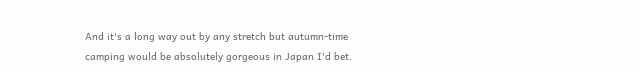And it's a long way out by any stretch but autumn-time camping would be absolutely gorgeous in Japan I'd bet.